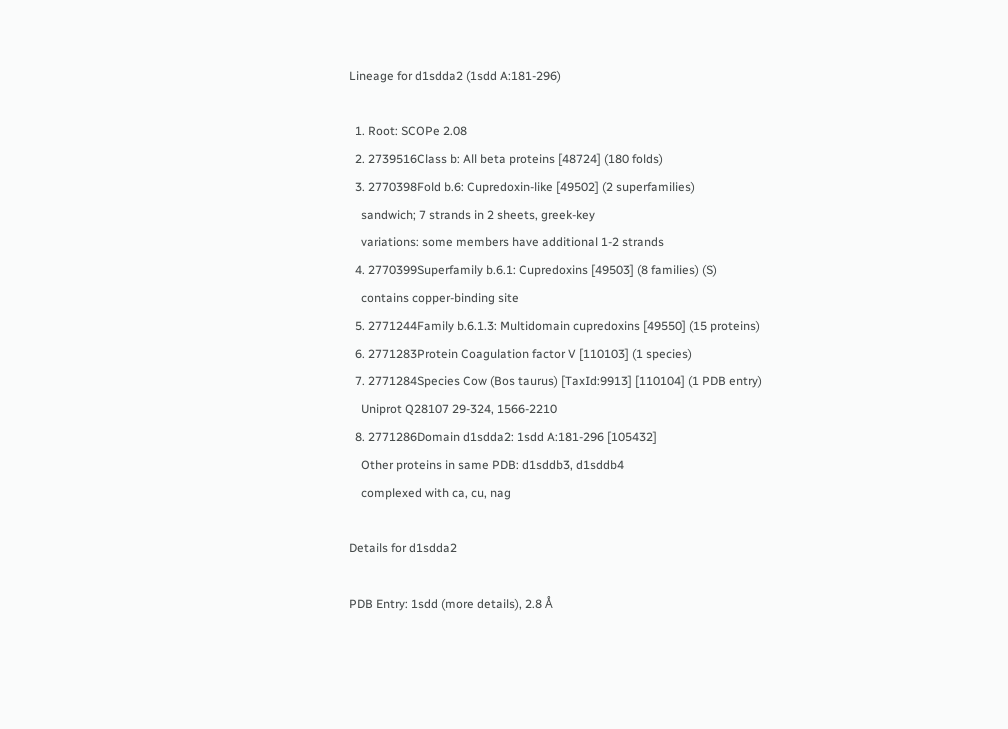Lineage for d1sdda2 (1sdd A:181-296)

  1. Root: SCOPe 2.08
  2. 2739516Class b: All beta proteins [48724] (180 folds)
  3. 2770398Fold b.6: Cupredoxin-like [49502] (2 superfamilies)
    sandwich; 7 strands in 2 sheets, greek-key
    variations: some members have additional 1-2 strands
  4. 2770399Superfamily b.6.1: Cupredoxins [49503] (8 families) (S)
    contains copper-binding site
  5. 2771244Family b.6.1.3: Multidomain cupredoxins [49550] (15 proteins)
  6. 2771283Protein Coagulation factor V [110103] (1 species)
  7. 2771284Species Cow (Bos taurus) [TaxId:9913] [110104] (1 PDB entry)
    Uniprot Q28107 29-324, 1566-2210
  8. 2771286Domain d1sdda2: 1sdd A:181-296 [105432]
    Other proteins in same PDB: d1sddb3, d1sddb4
    complexed with ca, cu, nag

Details for d1sdda2

PDB Entry: 1sdd (more details), 2.8 Å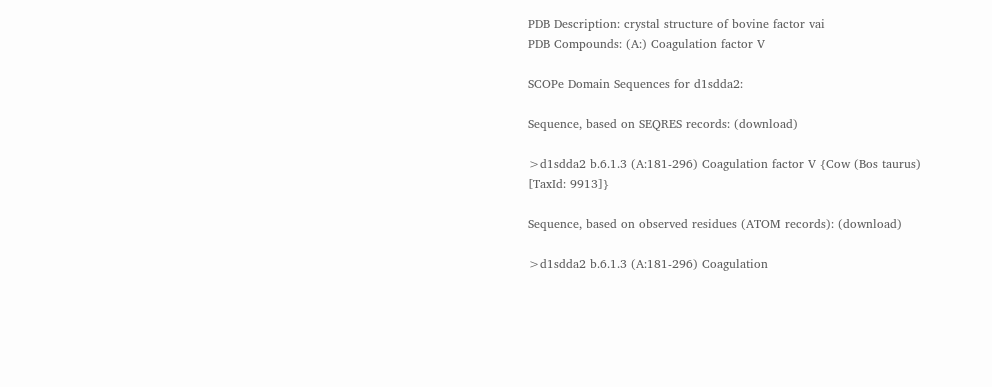PDB Description: crystal structure of bovine factor vai
PDB Compounds: (A:) Coagulation factor V

SCOPe Domain Sequences for d1sdda2:

Sequence, based on SEQRES records: (download)

>d1sdda2 b.6.1.3 (A:181-296) Coagulation factor V {Cow (Bos taurus) [TaxId: 9913]}

Sequence, based on observed residues (ATOM records): (download)

>d1sdda2 b.6.1.3 (A:181-296) Coagulation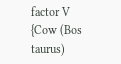factor V {Cow (Bos taurus)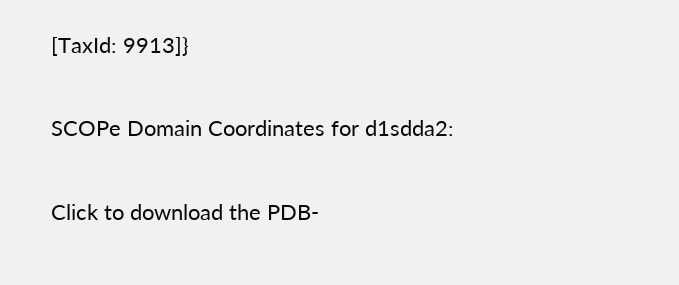[TaxId: 9913]}

SCOPe Domain Coordinates for d1sdda2:

Click to download the PDB-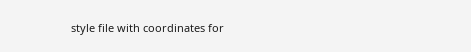style file with coordinates for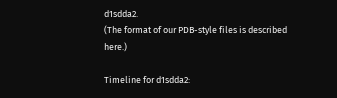d1sdda2.
(The format of our PDB-style files is described here.)

Timeline for d1sdda2: